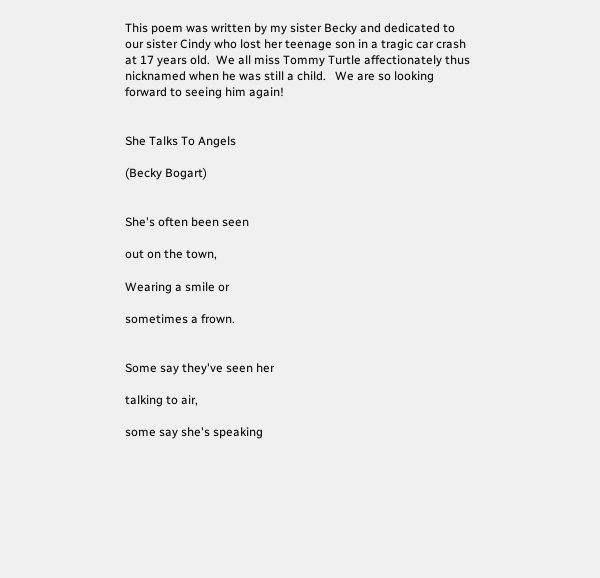This poem was written by my sister Becky and dedicated to our sister Cindy who lost her teenage son in a tragic car crash at 17 years old.  We all miss Tommy Turtle affectionately thus nicknamed when he was still a child.   We are so looking forward to seeing him again!


She Talks To Angels

(Becky Bogart)


She's often been seen

out on the town,

Wearing a smile or

sometimes a frown.


Some say they've seen her

talking to air,

some say she's speaking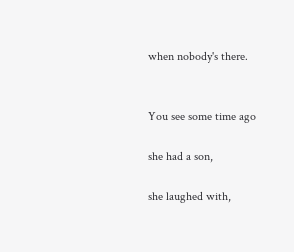when nobody's there.


You see some time ago

she had a son,

she laughed with,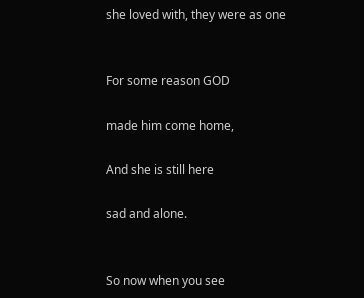she loved with, they were as one


For some reason GOD

made him come home,

And she is still here

sad and alone.


So now when you see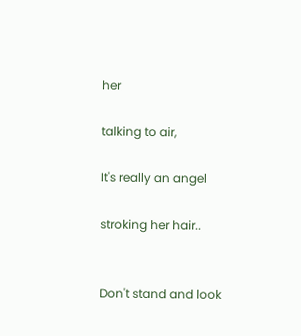her

talking to air,

It's really an angel

stroking her hair..


Don't stand and look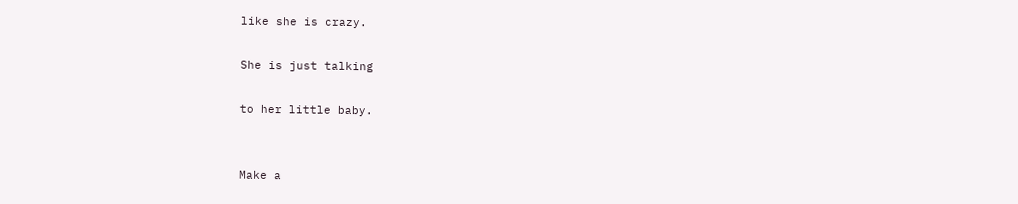like she is crazy.

She is just talking

to her little baby.


Make a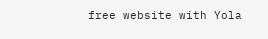free website with Yola